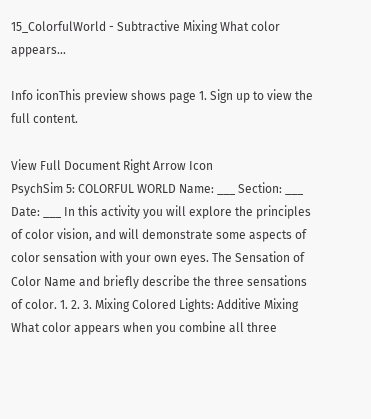15_ColorfulWorld - Subtractive Mixing What color appears...

Info iconThis preview shows page 1. Sign up to view the full content.

View Full Document Right Arrow Icon
PsychSim 5: COLORFUL WORLD Name: ___ Section: ___ Date: ___ In this activity you will explore the principles of color vision, and will demonstrate some aspects of color sensation with your own eyes. The Sensation of Color Name and briefly describe the three sensations of color. 1. 2. 3. Mixing Colored Lights: Additive Mixing What color appears when you combine all three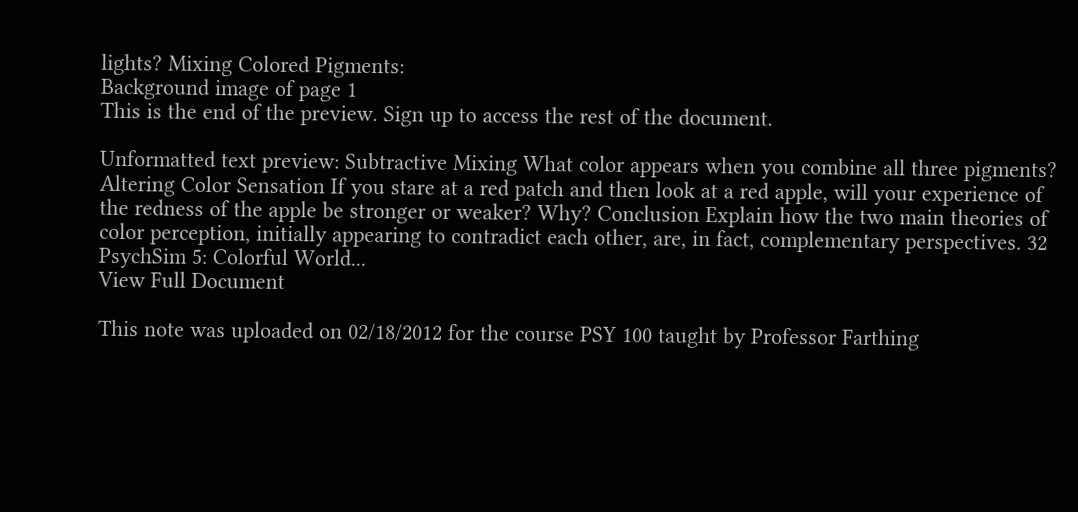lights? Mixing Colored Pigments:
Background image of page 1
This is the end of the preview. Sign up to access the rest of the document.

Unformatted text preview: Subtractive Mixing What color appears when you combine all three pigments? Altering Color Sensation If you stare at a red patch and then look at a red apple, will your experience of the redness of the apple be stronger or weaker? Why? Conclusion Explain how the two main theories of color perception, initially appearing to contradict each other, are, in fact, complementary perspectives. 32 PsychSim 5: Colorful World...
View Full Document

This note was uploaded on 02/18/2012 for the course PSY 100 taught by Professor Farthing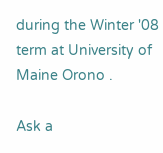during the Winter '08 term at University of Maine Orono .

Ask a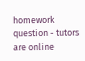homework question - tutors are online